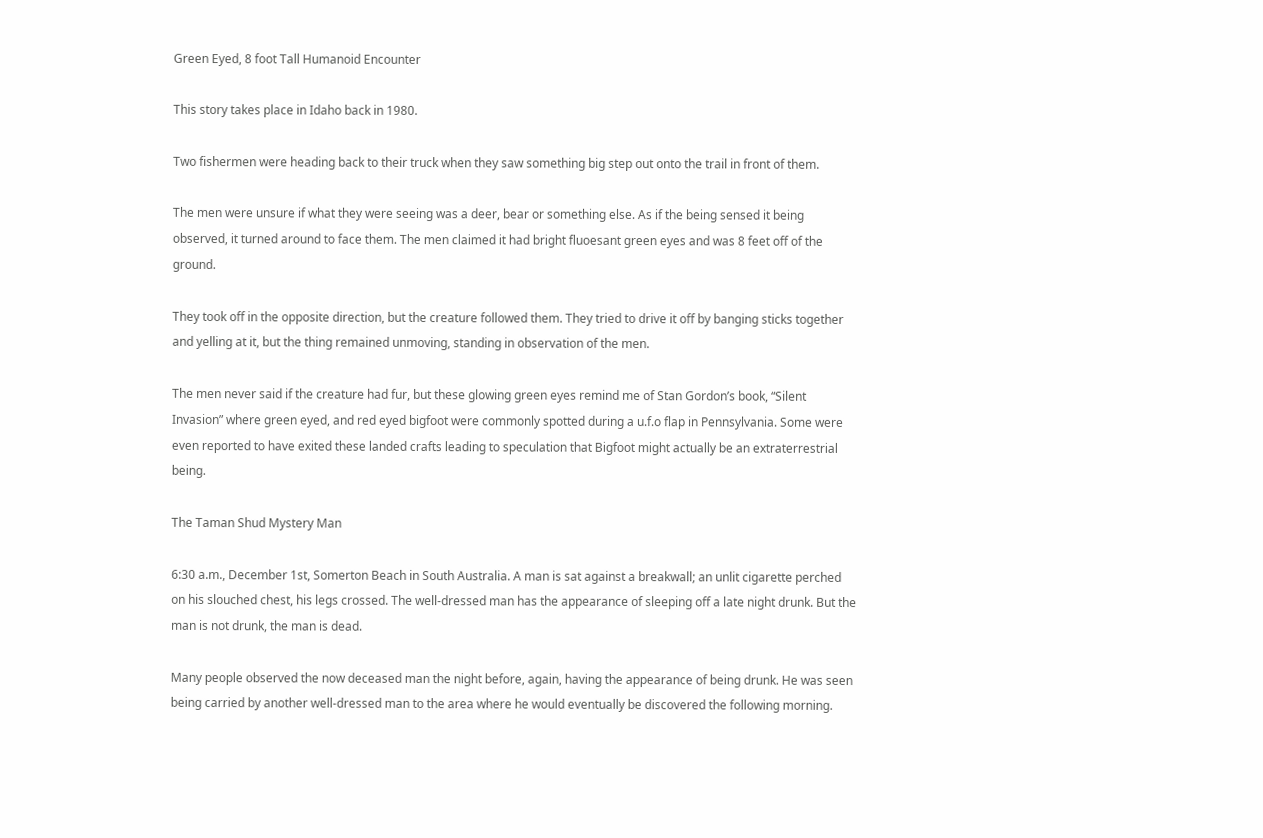Green Eyed, 8 foot Tall Humanoid Encounter

This story takes place in Idaho back in 1980.

Two fishermen were heading back to their truck when they saw something big step out onto the trail in front of them.

The men were unsure if what they were seeing was a deer, bear or something else. As if the being sensed it being observed, it turned around to face them. The men claimed it had bright fluoesant green eyes and was 8 feet off of the ground.

They took off in the opposite direction, but the creature followed them. They tried to drive it off by banging sticks together and yelling at it, but the thing remained unmoving, standing in observation of the men.

The men never said if the creature had fur, but these glowing green eyes remind me of Stan Gordon’s book, “Silent Invasion” where green eyed, and red eyed bigfoot were commonly spotted during a u.f.o flap in Pennsylvania. Some were even reported to have exited these landed crafts leading to speculation that Bigfoot might actually be an extraterrestrial being.

The Taman Shud Mystery Man

6:30 a.m., December 1st, Somerton Beach in South Australia. A man is sat against a breakwall; an unlit cigarette perched on his slouched chest, his legs crossed. The well-dressed man has the appearance of sleeping off a late night drunk. But the man is not drunk, the man is dead.

Many people observed the now deceased man the night before, again, having the appearance of being drunk. He was seen being carried by another well-dressed man to the area where he would eventually be discovered the following morning.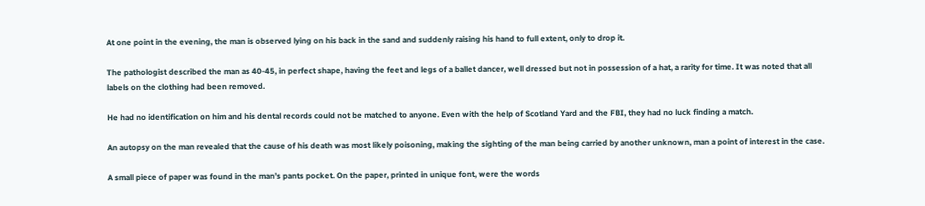At one point in the evening, the man is observed lying on his back in the sand and suddenly raising his hand to full extent, only to drop it.

The pathologist described the man as 40-45, in perfect shape, having the feet and legs of a ballet dancer, well dressed but not in possession of a hat, a rarity for time. It was noted that all labels on the clothing had been removed.

He had no identification on him and his dental records could not be matched to anyone. Even with the help of Scotland Yard and the FBI, they had no luck finding a match.

An autopsy on the man revealed that the cause of his death was most likely poisoning, making the sighting of the man being carried by another unknown, man a point of interest in the case.

A small piece of paper was found in the man’s pants pocket. On the paper, printed in unique font, were the words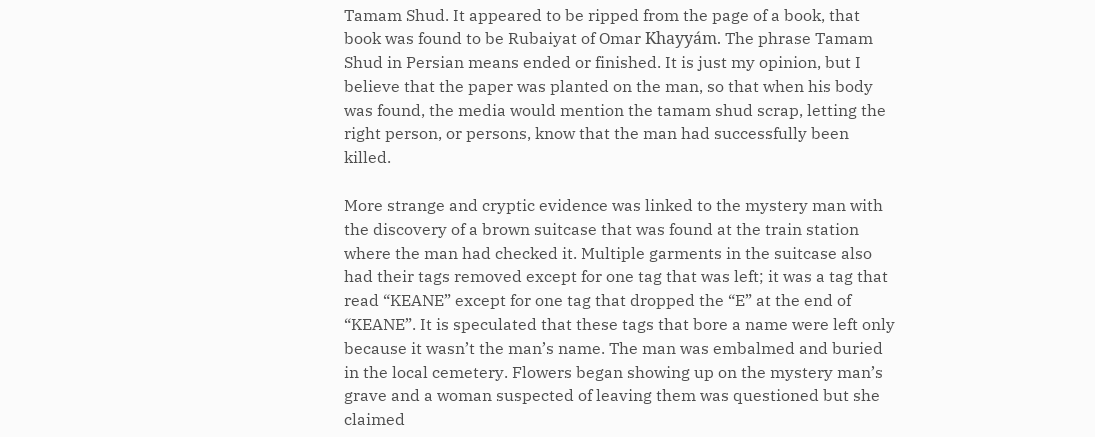Tamam Shud. It appeared to be ripped from the page of a book, that book was found to be Rubaiyat of Omar Khayyám. The phrase Tamam Shud in Persian means ended or finished. It is just my opinion, but I believe that the paper was planted on the man, so that when his body was found, the media would mention the tamam shud scrap, letting the right person, or persons, know that the man had successfully been killed.

More strange and cryptic evidence was linked to the mystery man with the discovery of a brown suitcase that was found at the train station where the man had checked it. Multiple garments in the suitcase also had their tags removed except for one tag that was left; it was a tag that read “KEANE” except for one tag that dropped the “E” at the end of “KEANE”. It is speculated that these tags that bore a name were left only because it wasn’t the man’s name. The man was embalmed and buried in the local cemetery. Flowers began showing up on the mystery man’s grave and a woman suspected of leaving them was questioned but she claimed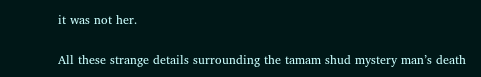it was not her.

All these strange details surrounding the tamam shud mystery man’s death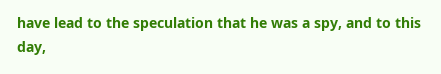have lead to the speculation that he was a spy, and to this day,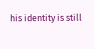his identity is still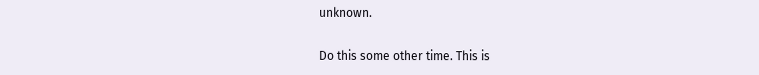unknown.

Do this some other time. This is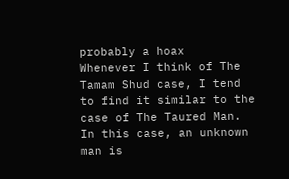probably a hoax
Whenever I think of The Tamam Shud case, I tend to find it similar to the case of The Taured Man. In this case, an unknown man is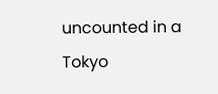uncounted in a Tokyo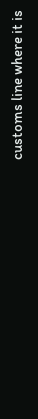customs line where it is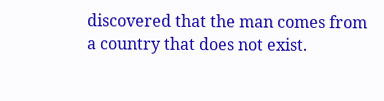discovered that the man comes from a country that does not exist.